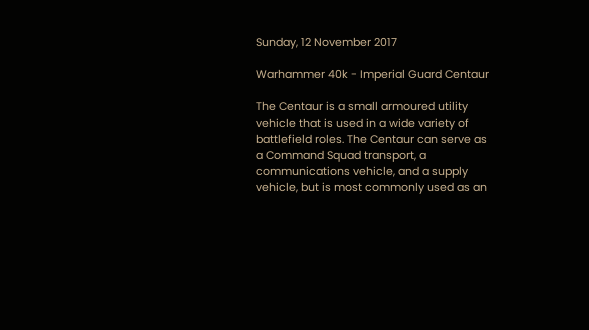Sunday, 12 November 2017

Warhammer 40k - Imperial Guard Centaur

The Centaur is a small armoured utility vehicle that is used in a wide variety of battlefield roles. The Centaur can serve as a Command Squad transport, a communications vehicle, and a supply vehicle, but is most commonly used as an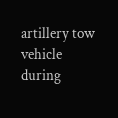artillery tow vehicle during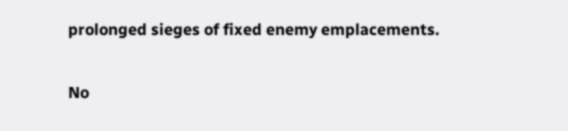prolonged sieges of fixed enemy emplacements.

No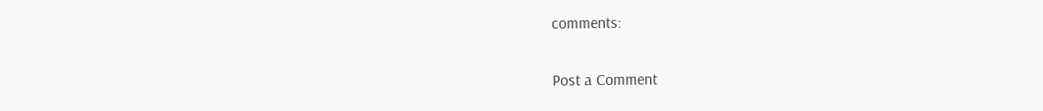comments:

Post a Comment